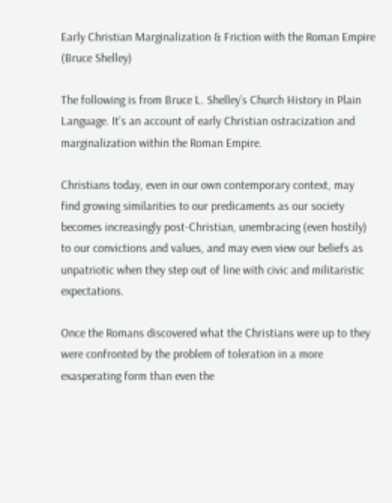Early Christian Marginalization & Friction with the Roman Empire (Bruce Shelley)

The following is from Bruce L. Shelley’s Church History in Plain Language. It’s an account of early Christian ostracization and marginalization within the Roman Empire.

Christians today, even in our own contemporary context, may find growing similarities to our predicaments as our society becomes increasingly post-Christian, unembracing (even hostily) to our convictions and values, and may even view our beliefs as unpatriotic when they step out of line with civic and militaristic expectations.

Once the Romans discovered what the Christians were up to they were confronted by the problem of toleration in a more exasperating form than even the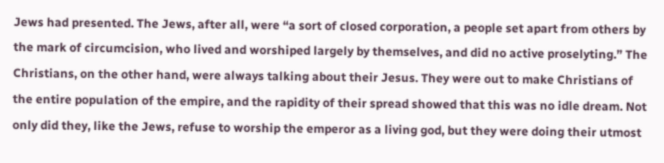Jews had presented. The Jews, after all, were “a sort of closed corporation, a people set apart from others by the mark of circumcision, who lived and worshiped largely by themselves, and did no active proselyting.” The Christians, on the other hand, were always talking about their Jesus. They were out to make Christians of the entire population of the empire, and the rapidity of their spread showed that this was no idle dream. Not only did they, like the Jews, refuse to worship the emperor as a living god, but they were doing their utmost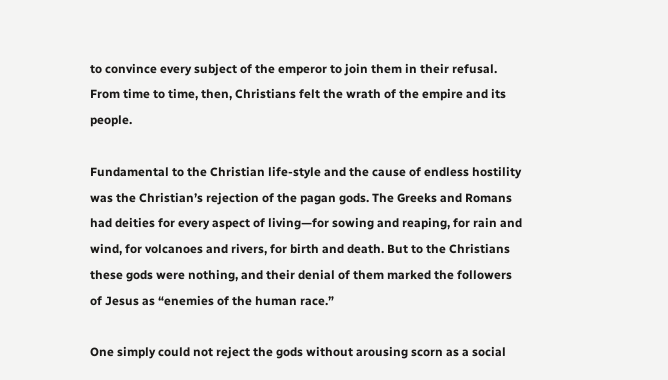to convince every subject of the emperor to join them in their refusal. From time to time, then, Christians felt the wrath of the empire and its people.

Fundamental to the Christian life-style and the cause of endless hostility was the Christian’s rejection of the pagan gods. The Greeks and Romans had deities for every aspect of living—for sowing and reaping, for rain and wind, for volcanoes and rivers, for birth and death. But to the Christians these gods were nothing, and their denial of them marked the followers of Jesus as “enemies of the human race.”

One simply could not reject the gods without arousing scorn as a social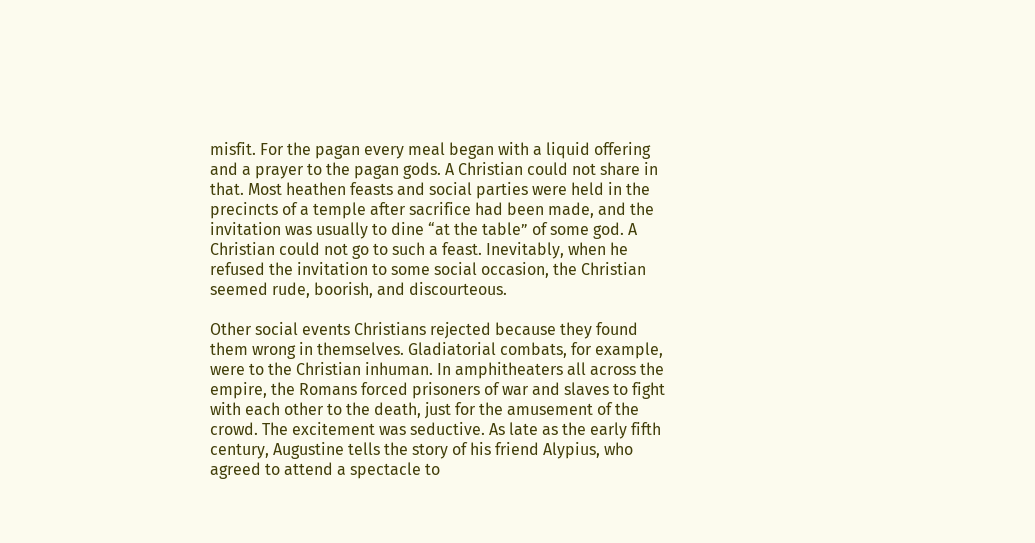misfit. For the pagan every meal began with a liquid offering and a prayer to the pagan gods. A Christian could not share in that. Most heathen feasts and social parties were held in the precincts of a temple after sacrifice had been made, and the invitation was usually to dine “at the table” of some god. A Christian could not go to such a feast. Inevitably, when he refused the invitation to some social occasion, the Christian seemed rude, boorish, and discourteous.

Other social events Christians rejected because they found them wrong in themselves. Gladiatorial combats, for example, were to the Christian inhuman. In amphitheaters all across the empire, the Romans forced prisoners of war and slaves to fight with each other to the death, just for the amusement of the crowd. The excitement was seductive. As late as the early fifth century, Augustine tells the story of his friend Alypius, who agreed to attend a spectacle to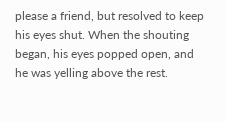please a friend, but resolved to keep his eyes shut. When the shouting began, his eyes popped open, and he was yelling above the rest.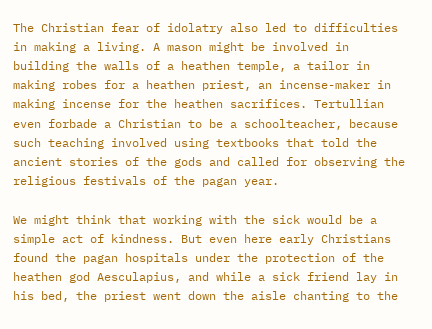The Christian fear of idolatry also led to difficulties in making a living. A mason might be involved in building the walls of a heathen temple, a tailor in making robes for a heathen priest, an incense-maker in making incense for the heathen sacrifices. Tertullian even forbade a Christian to be a schoolteacher, because such teaching involved using textbooks that told the ancient stories of the gods and called for observing the religious festivals of the pagan year.

We might think that working with the sick would be a simple act of kindness. But even here early Christians found the pagan hospitals under the protection of the heathen god Aesculapius, and while a sick friend lay in his bed, the priest went down the aisle chanting to the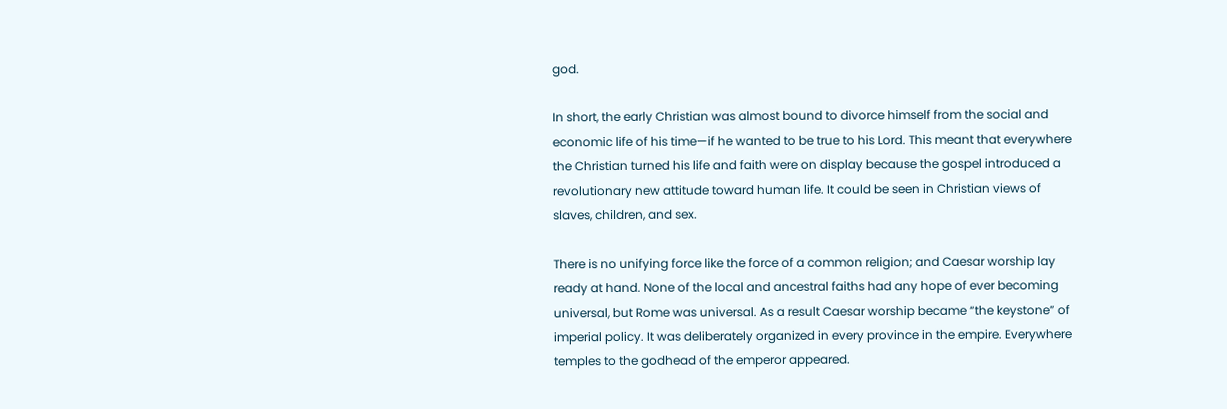god.

In short, the early Christian was almost bound to divorce himself from the social and economic life of his time—if he wanted to be true to his Lord. This meant that everywhere the Christian turned his life and faith were on display because the gospel introduced a revolutionary new attitude toward human life. It could be seen in Christian views of slaves, children, and sex.

There is no unifying force like the force of a common religion; and Caesar worship lay ready at hand. None of the local and ancestral faiths had any hope of ever becoming universal, but Rome was universal. As a result Caesar worship became “the keystone” of imperial policy. It was deliberately organized in every province in the empire. Everywhere temples to the godhead of the emperor appeared.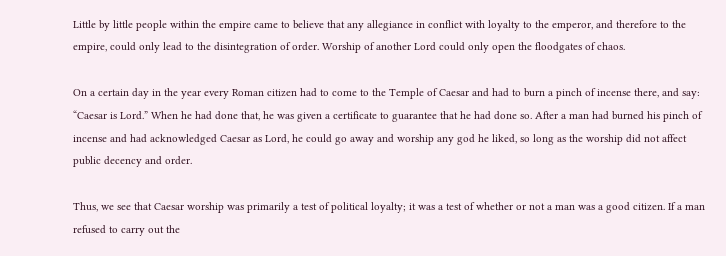Little by little people within the empire came to believe that any allegiance in conflict with loyalty to the emperor, and therefore to the empire, could only lead to the disintegration of order. Worship of another Lord could only open the floodgates of chaos.

On a certain day in the year every Roman citizen had to come to the Temple of Caesar and had to burn a pinch of incense there, and say: “Caesar is Lord.” When he had done that, he was given a certificate to guarantee that he had done so. After a man had burned his pinch of incense and had acknowledged Caesar as Lord, he could go away and worship any god he liked, so long as the worship did not affect public decency and order.

Thus, we see that Caesar worship was primarily a test of political loyalty; it was a test of whether or not a man was a good citizen. If a man refused to carry out the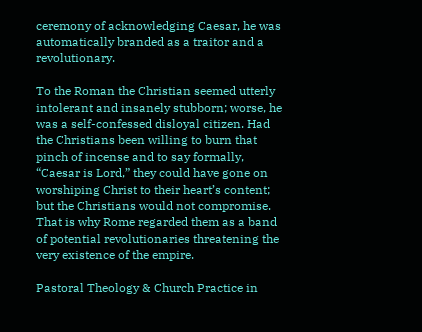ceremony of acknowledging Caesar, he was automatically branded as a traitor and a revolutionary.

To the Roman the Christian seemed utterly intolerant and insanely stubborn; worse, he was a self-confessed disloyal citizen. Had the Christians been willing to burn that pinch of incense and to say formally, “Caesar is Lord,” they could have gone on worshiping Christ to their heart’s content; but the Christians would not compromise. That is why Rome regarded them as a band of potential revolutionaries threatening the very existence of the empire.

Pastoral Theology & Church Practice in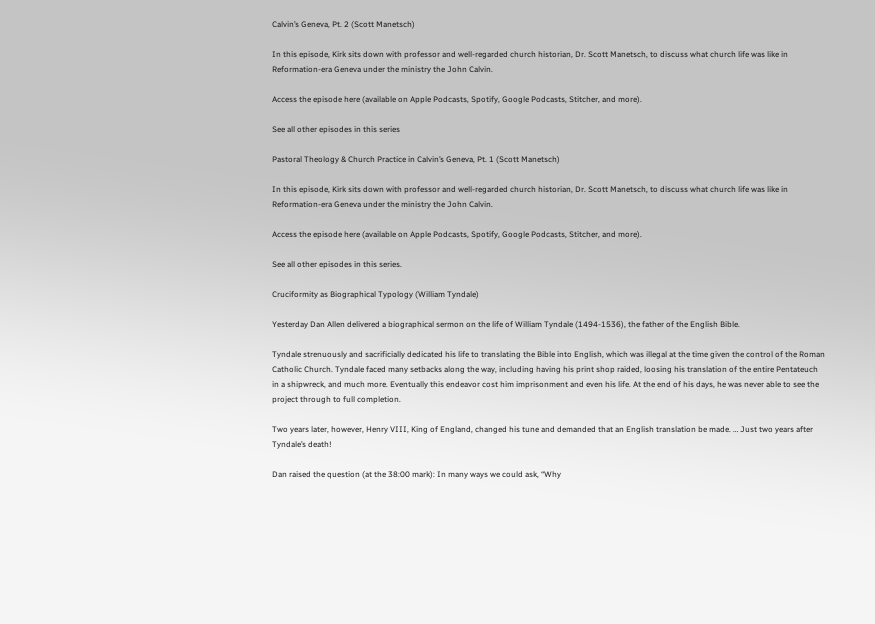Calvin’s Geneva, Pt. 2 (Scott Manetsch)

In this episode, Kirk sits down with professor and well-regarded church historian, Dr. Scott Manetsch, to discuss what church life was like in Reformation-era Geneva under the ministry the John Calvin.

Access the episode here (available on Apple Podcasts, Spotify, Google Podcasts, Stitcher, and more).

See all other episodes in this series

Pastoral Theology & Church Practice in Calvin’s Geneva, Pt. 1 (Scott Manetsch)

In this episode, Kirk sits down with professor and well-regarded church historian, Dr. Scott Manetsch, to discuss what church life was like in Reformation-era Geneva under the ministry the John Calvin.

Access the episode here (available on Apple Podcasts, Spotify, Google Podcasts, Stitcher, and more).

See all other episodes in this series.

Cruciformity as Biographical Typology (William Tyndale)

Yesterday Dan Allen delivered a biographical sermon on the life of William Tyndale (1494-1536), the father of the English Bible.

Tyndale strenuously and sacrificially dedicated his life to translating the Bible into English, which was illegal at the time given the control of the Roman Catholic Church. Tyndale faced many setbacks along the way, including having his print shop raided, loosing his translation of the entire Pentateuch in a shipwreck, and much more. Eventually this endeavor cost him imprisonment and even his life. At the end of his days, he was never able to see the project through to full completion.

Two years later, however, Henry VIII, King of England, changed his tune and demanded that an English translation be made. … Just two years after Tyndale’s death!

Dan raised the question (at the 38:00 mark): In many ways we could ask, “Why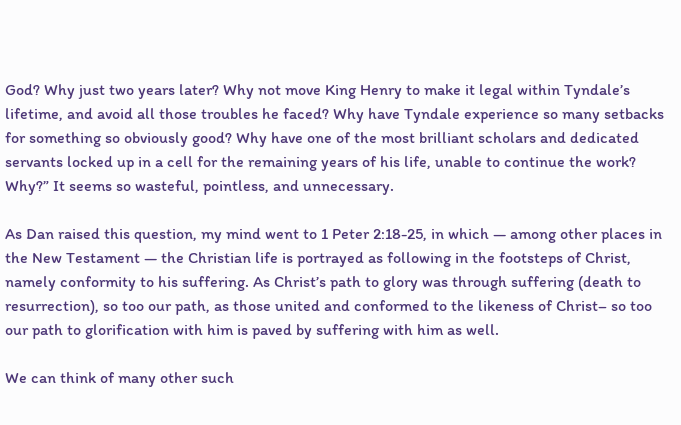God? Why just two years later? Why not move King Henry to make it legal within Tyndale’s lifetime, and avoid all those troubles he faced? Why have Tyndale experience so many setbacks for something so obviously good? Why have one of the most brilliant scholars and dedicated servants locked up in a cell for the remaining years of his life, unable to continue the work? Why?” It seems so wasteful, pointless, and unnecessary.

As Dan raised this question, my mind went to 1 Peter 2:18-25, in which — among other places in the New Testament — the Christian life is portrayed as following in the footsteps of Christ, namely conformity to his suffering. As Christ’s path to glory was through suffering (death to resurrection), so too our path, as those united and conformed to the likeness of Christ– so too our path to glorification with him is paved by suffering with him as well.

We can think of many other such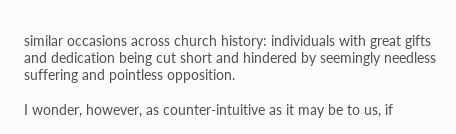similar occasions across church history: individuals with great gifts and dedication being cut short and hindered by seemingly needless suffering and pointless opposition.

I wonder, however, as counter-intuitive as it may be to us, if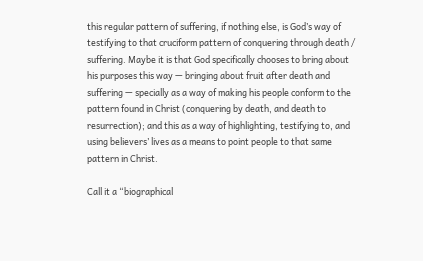this regular pattern of suffering, if nothing else, is God’s way of testifying to that cruciform pattern of conquering through death / suffering. Maybe it is that God specifically chooses to bring about his purposes this way — bringing about fruit after death and suffering — specially as a way of making his people conform to the pattern found in Christ (conquering by death, and death to resurrection); and this as a way of highlighting, testifying to, and using believers’ lives as a means to point people to that same pattern in Christ.

Call it a “biographical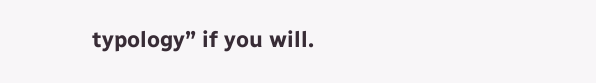typology” if you will.